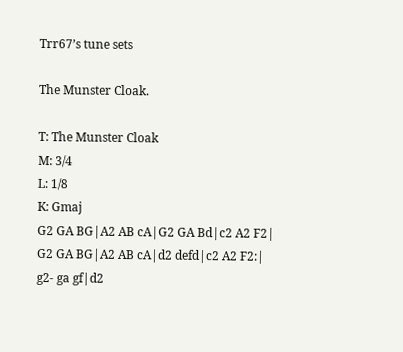Trr67’s tune sets

The Munster Cloak.

T: The Munster Cloak
M: 3/4
L: 1/8
K: Gmaj
G2 GA BG|A2 AB cA|G2 GA Bd|c2 A2 F2|
G2 GA BG|A2 AB cA|d2 defd|c2 A2 F2:|
g2- ga gf|d2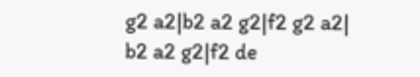g2 a2|b2 a2 g2|f2 g2 a2|
b2 a2 g2|f2 de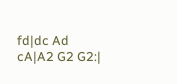fd|dc Ad cA|A2 G2 G2:|